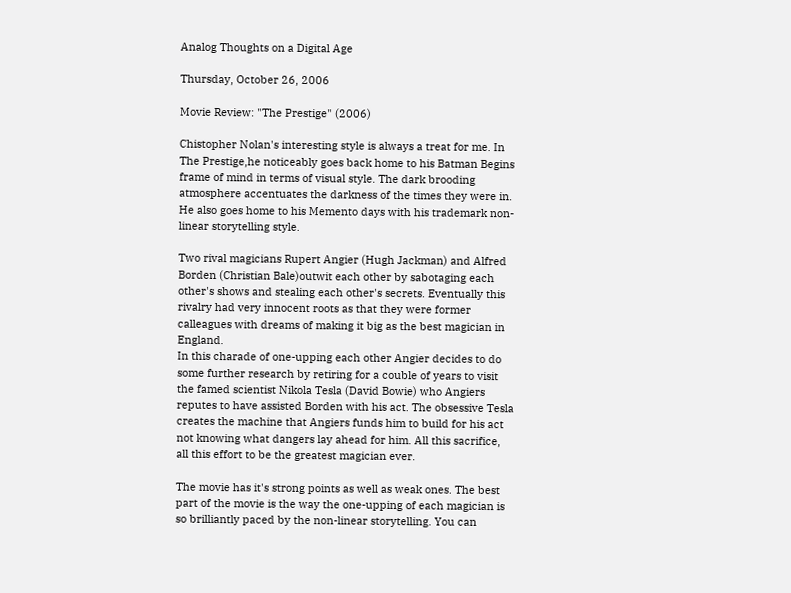Analog Thoughts on a Digital Age

Thursday, October 26, 2006

Movie Review: "The Prestige" (2006)

Chistopher Nolan's interesting style is always a treat for me. In The Prestige,he noticeably goes back home to his Batman Begins frame of mind in terms of visual style. The dark brooding atmosphere accentuates the darkness of the times they were in. He also goes home to his Memento days with his trademark non-linear storytelling style.

Two rival magicians Rupert Angier (Hugh Jackman) and Alfred Borden (Christian Bale)outwit each other by sabotaging each other's shows and stealing each other's secrets. Eventually this rivalry had very innocent roots as that they were former calleagues with dreams of making it big as the best magician in England.
In this charade of one-upping each other Angier decides to do some further research by retiring for a couble of years to visit the famed scientist Nikola Tesla (David Bowie) who Angiers reputes to have assisted Borden with his act. The obsessive Tesla creates the machine that Angiers funds him to build for his act not knowing what dangers lay ahead for him. All this sacrifice, all this effort to be the greatest magician ever.

The movie has it's strong points as well as weak ones. The best part of the movie is the way the one-upping of each magician is so brilliantly paced by the non-linear storytelling. You can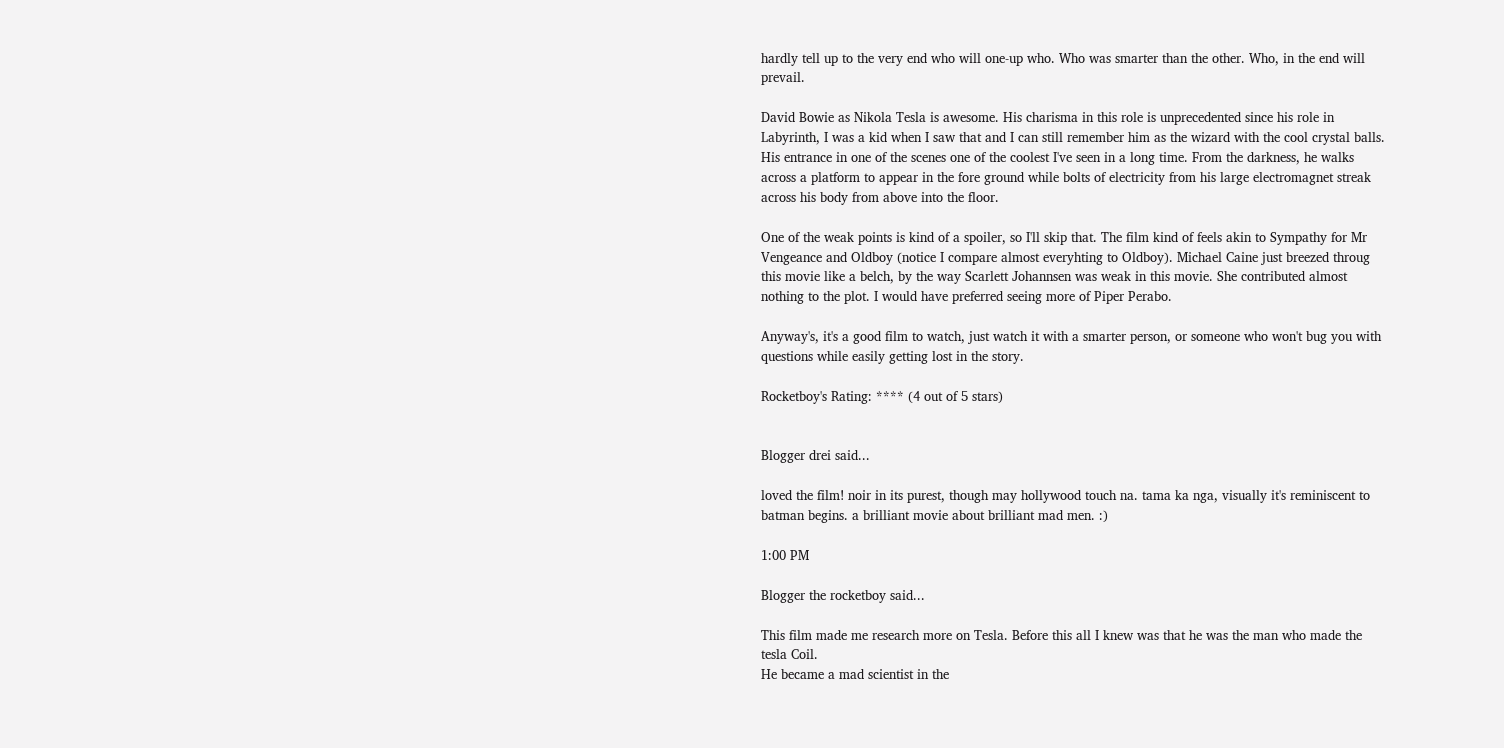hardly tell up to the very end who will one-up who. Who was smarter than the other. Who, in the end will prevail.

David Bowie as Nikola Tesla is awesome. His charisma in this role is unprecedented since his role in Labyrinth, I was a kid when I saw that and I can still remember him as the wizard with the cool crystal balls. His entrance in one of the scenes one of the coolest I've seen in a long time. From the darkness, he walks across a platform to appear in the fore ground while bolts of electricity from his large electromagnet streak across his body from above into the floor.

One of the weak points is kind of a spoiler, so I'll skip that. The film kind of feels akin to Sympathy for Mr Vengeance and Oldboy (notice I compare almost everyhting to Oldboy). Michael Caine just breezed throug this movie like a belch, by the way Scarlett Johannsen was weak in this movie. She contributed almost nothing to the plot. I would have preferred seeing more of Piper Perabo.

Anyway's, it's a good film to watch, just watch it with a smarter person, or someone who won't bug you with questions while easily getting lost in the story.

Rocketboy's Rating: **** (4 out of 5 stars)


Blogger drei said...

loved the film! noir in its purest, though may hollywood touch na. tama ka nga, visually it's reminiscent to batman begins. a brilliant movie about brilliant mad men. :)

1:00 PM

Blogger the rocketboy said...

This film made me research more on Tesla. Before this all I knew was that he was the man who made the tesla Coil.
He became a mad scientist in the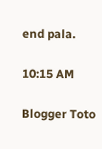end pala.

10:15 AM

Blogger Toto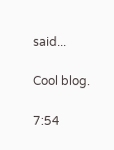said...

Cool blog.

7:54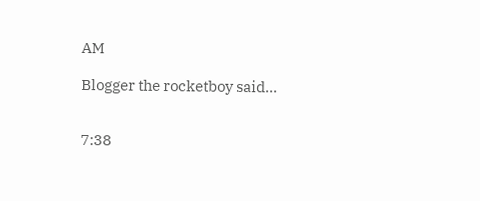AM

Blogger the rocketboy said...


7:38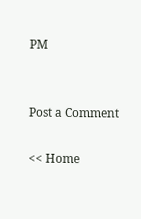PM


Post a Comment

<< Home